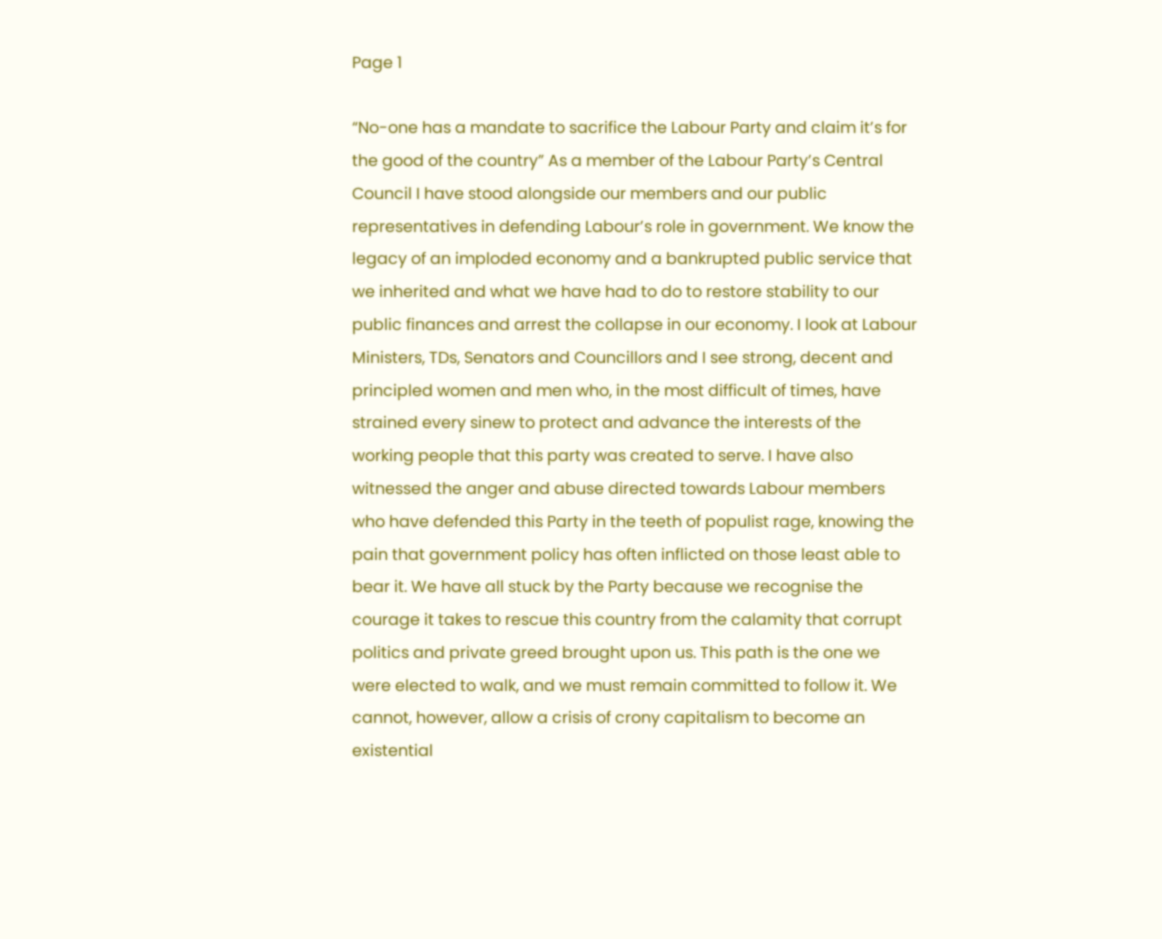Page 1

“No-one has a mandate to sacrifice the Labour Party and claim it’s for the good of the country” As a member of the Labour Party’s Central Council I have stood alongside our members and our public representatives in defending Labour’s role in government. We know the legacy of an imploded economy and a bankrupted public service that we inherited and what we have had to do to restore stability to our public finances and arrest the collapse in our economy. I look at Labour Ministers, TDs, Senators and Councillors and I see strong, decent and principled women and men who, in the most difficult of times, have strained every sinew to protect and advance the interests of the working people that this party was created to serve. I have also witnessed the anger and abuse directed towards Labour members who have defended this Party in the teeth of populist rage, knowing the pain that government policy has often inflicted on those least able to bear it. We have all stuck by the Party because we recognise the courage it takes to rescue this country from the calamity that corrupt politics and private greed brought upon us. This path is the one we were elected to walk, and we must remain committed to follow it. We cannot, however, allow a crisis of crony capitalism to become an existential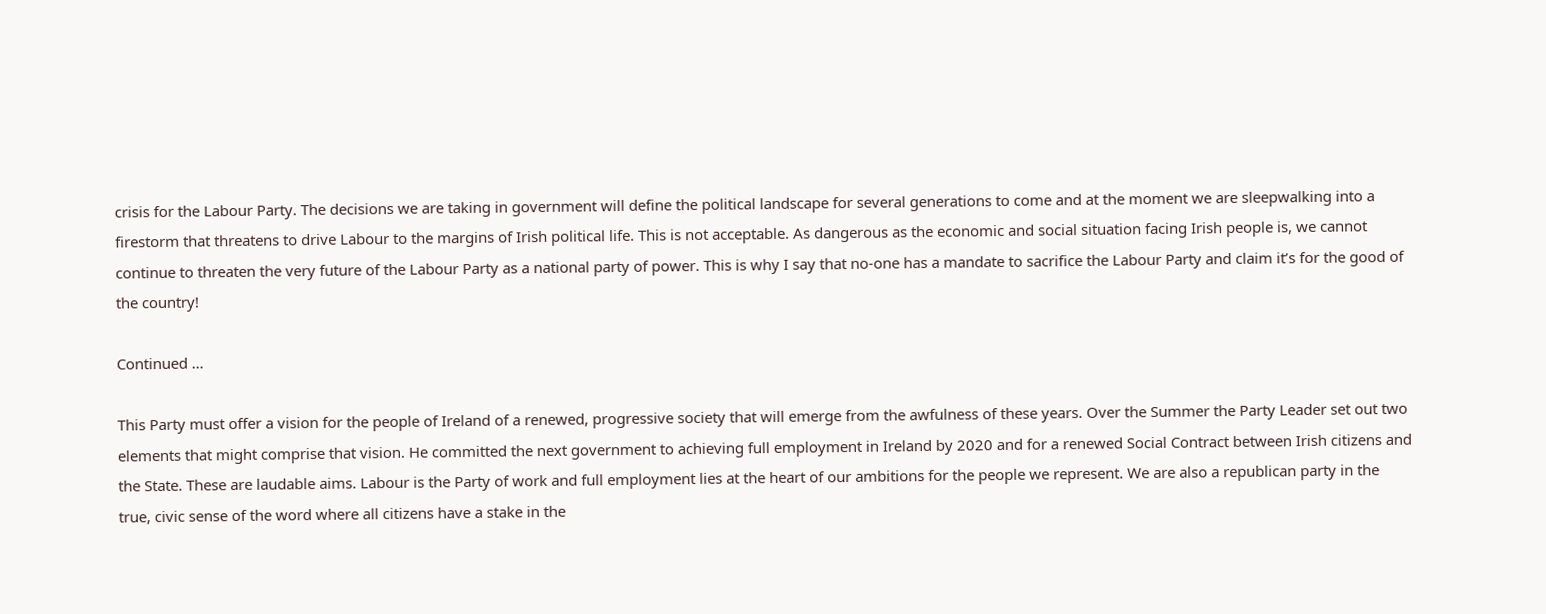crisis for the Labour Party. The decisions we are taking in government will define the political landscape for several generations to come and at the moment we are sleepwalking into a firestorm that threatens to drive Labour to the margins of Irish political life. This is not acceptable. As dangerous as the economic and social situation facing Irish people is, we cannot continue to threaten the very future of the Labour Party as a national party of power. This is why I say that no-one has a mandate to sacrifice the Labour Party and claim it’s for the good of the country!

Continued …

This Party must offer a vision for the people of Ireland of a renewed, progressive society that will emerge from the awfulness of these years. Over the Summer the Party Leader set out two elements that might comprise that vision. He committed the next government to achieving full employment in Ireland by 2020 and for a renewed Social Contract between Irish citizens and the State. These are laudable aims. Labour is the Party of work and full employment lies at the heart of our ambitions for the people we represent. We are also a republican party in the true, civic sense of the word where all citizens have a stake in the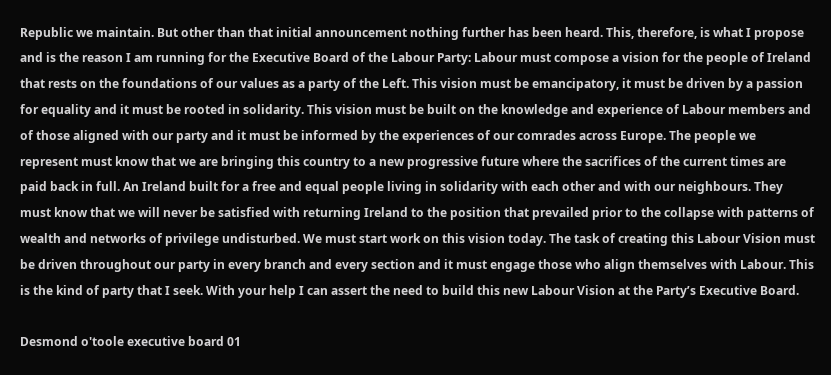Republic we maintain. But other than that initial announcement nothing further has been heard. This, therefore, is what I propose and is the reason I am running for the Executive Board of the Labour Party: Labour must compose a vision for the people of Ireland that rests on the foundations of our values as a party of the Left. This vision must be emancipatory, it must be driven by a passion for equality and it must be rooted in solidarity. This vision must be built on the knowledge and experience of Labour members and of those aligned with our party and it must be informed by the experiences of our comrades across Europe. The people we represent must know that we are bringing this country to a new progressive future where the sacrifices of the current times are paid back in full. An Ireland built for a free and equal people living in solidarity with each other and with our neighbours. They must know that we will never be satisfied with returning Ireland to the position that prevailed prior to the collapse with patterns of wealth and networks of privilege undisturbed. We must start work on this vision today. The task of creating this Labour Vision must be driven throughout our party in every branch and every section and it must engage those who align themselves with Labour. This is the kind of party that I seek. With your help I can assert the need to build this new Labour Vision at the Party’s Executive Board.

Desmond o'toole executive board 01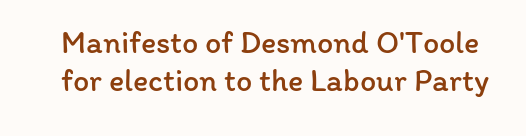Manifesto of Desmond O'Toole for election to the Labour Party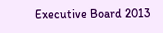Executive Board 2013